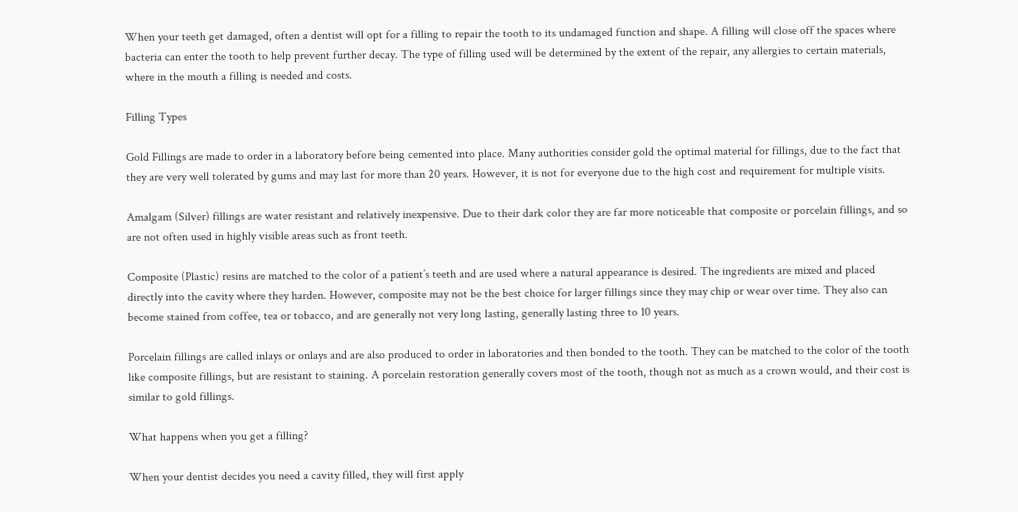When your teeth get damaged, often a dentist will opt for a filling to repair the tooth to its undamaged function and shape. A filling will close off the spaces where bacteria can enter the tooth to help prevent further decay. The type of filling used will be determined by the extent of the repair, any allergies to certain materials, where in the mouth a filling is needed and costs.

Filling Types

Gold Fillings are made to order in a laboratory before being cemented into place. Many authorities consider gold the optimal material for fillings, due to the fact that they are very well tolerated by gums and may last for more than 20 years. However, it is not for everyone due to the high cost and requirement for multiple visits.

Amalgam (Silver) fillings are water resistant and relatively inexpensive. Due to their dark color they are far more noticeable that composite or porcelain fillings, and so are not often used in highly visible areas such as front teeth.

Composite (Plastic) resins are matched to the color of a patient’s teeth and are used where a natural appearance is desired. The ingredients are mixed and placed directly into the cavity where they harden. However, composite may not be the best choice for larger fillings since they may chip or wear over time. They also can become stained from coffee, tea or tobacco, and are generally not very long lasting, generally lasting three to 10 years.

Porcelain fillings are called inlays or onlays and are also produced to order in laboratories and then bonded to the tooth. They can be matched to the color of the tooth like composite fillings, but are resistant to staining. A porcelain restoration generally covers most of the tooth, though not as much as a crown would, and their cost is similar to gold fillings.

What happens when you get a filling?

When your dentist decides you need a cavity filled, they will first apply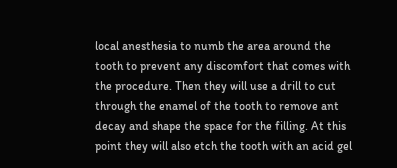local anesthesia to numb the area around the tooth to prevent any discomfort that comes with the procedure. Then they will use a drill to cut through the enamel of the tooth to remove ant decay and shape the space for the filling. At this point they will also etch the tooth with an acid gel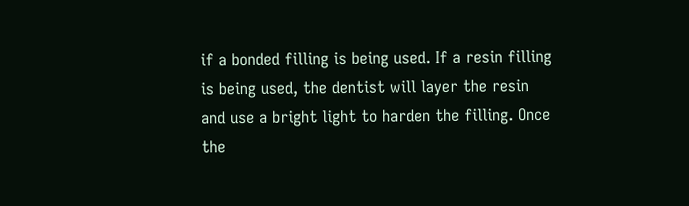if a bonded filling is being used. If a resin filling is being used, the dentist will layer the resin and use a bright light to harden the filling. Once the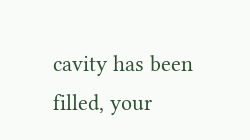cavity has been filled, your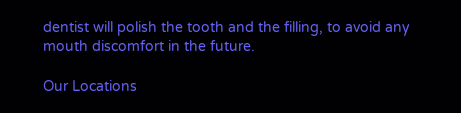dentist will polish the tooth and the filling, to avoid any mouth discomfort in the future.

Our Locations